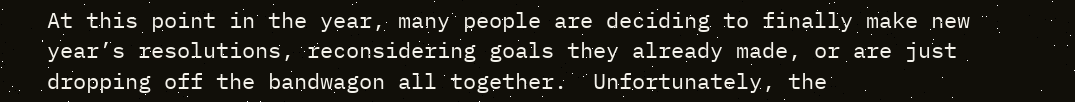At this point in the year, many people are deciding to finally make new year’s resolutions, reconsidering goals they already made, or are just dropping off the bandwagon all together.  Unfortunately, the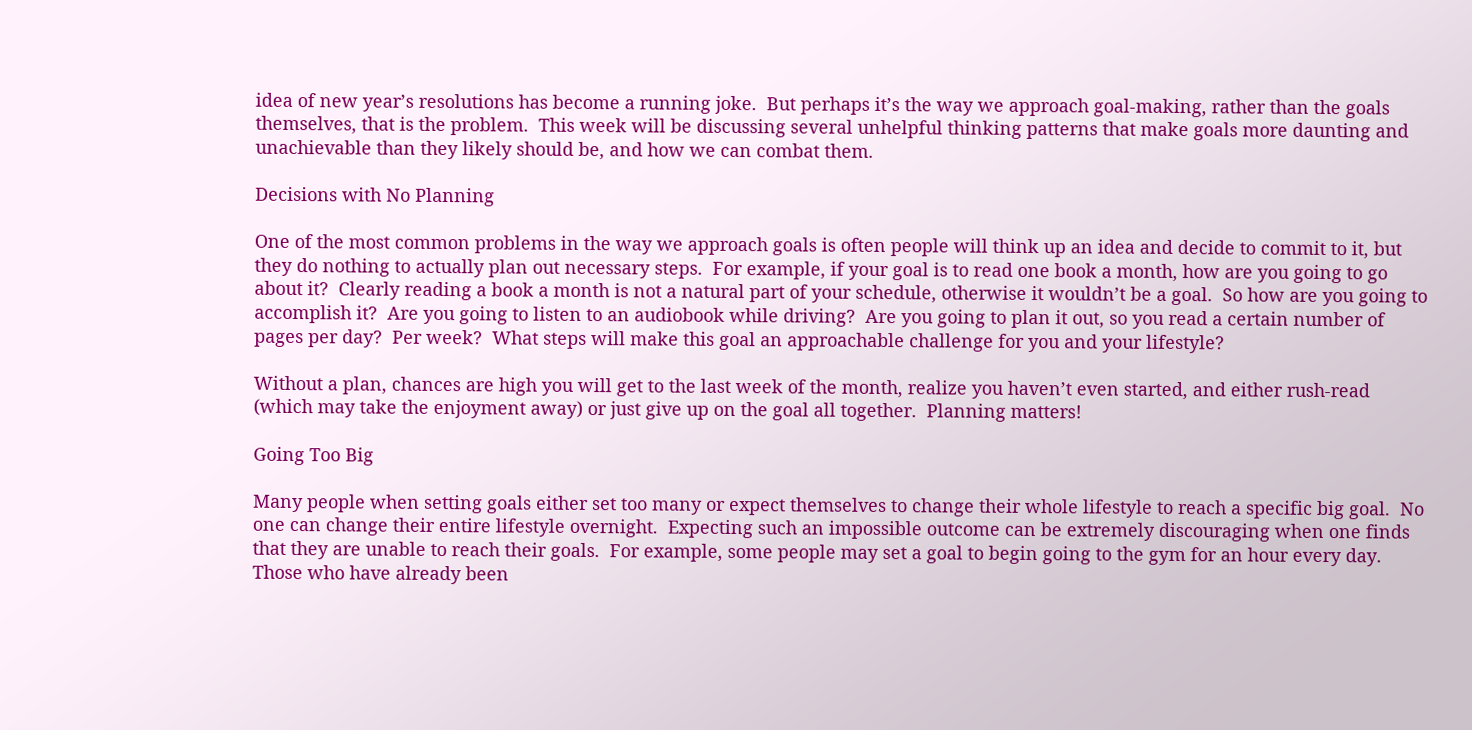idea of new year’s resolutions has become a running joke.  But perhaps it’s the way we approach goal-making, rather than the goals themselves, that is the problem.  This week will be discussing several unhelpful thinking patterns that make goals more daunting and unachievable than they likely should be, and how we can combat them.

Decisions with No Planning

One of the most common problems in the way we approach goals is often people will think up an idea and decide to commit to it, but they do nothing to actually plan out necessary steps.  For example, if your goal is to read one book a month, how are you going to go about it?  Clearly reading a book a month is not a natural part of your schedule, otherwise it wouldn’t be a goal.  So how are you going to accomplish it?  Are you going to listen to an audiobook while driving?  Are you going to plan it out, so you read a certain number of pages per day?  Per week?  What steps will make this goal an approachable challenge for you and your lifestyle?

Without a plan, chances are high you will get to the last week of the month, realize you haven’t even started, and either rush-read (which may take the enjoyment away) or just give up on the goal all together.  Planning matters!

Going Too Big

Many people when setting goals either set too many or expect themselves to change their whole lifestyle to reach a specific big goal.  No one can change their entire lifestyle overnight.  Expecting such an impossible outcome can be extremely discouraging when one finds that they are unable to reach their goals.  For example, some people may set a goal to begin going to the gym for an hour every day.  Those who have already been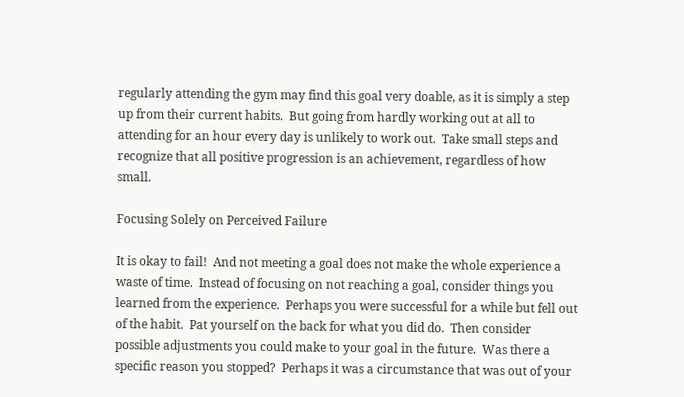regularly attending the gym may find this goal very doable, as it is simply a step up from their current habits.  But going from hardly working out at all to attending for an hour every day is unlikely to work out.  Take small steps and recognize that all positive progression is an achievement, regardless of how small.

Focusing Solely on Perceived Failure

It is okay to fail!  And not meeting a goal does not make the whole experience a waste of time.  Instead of focusing on not reaching a goal, consider things you learned from the experience.  Perhaps you were successful for a while but fell out of the habit.  Pat yourself on the back for what you did do.  Then consider possible adjustments you could make to your goal in the future.  Was there a specific reason you stopped?  Perhaps it was a circumstance that was out of your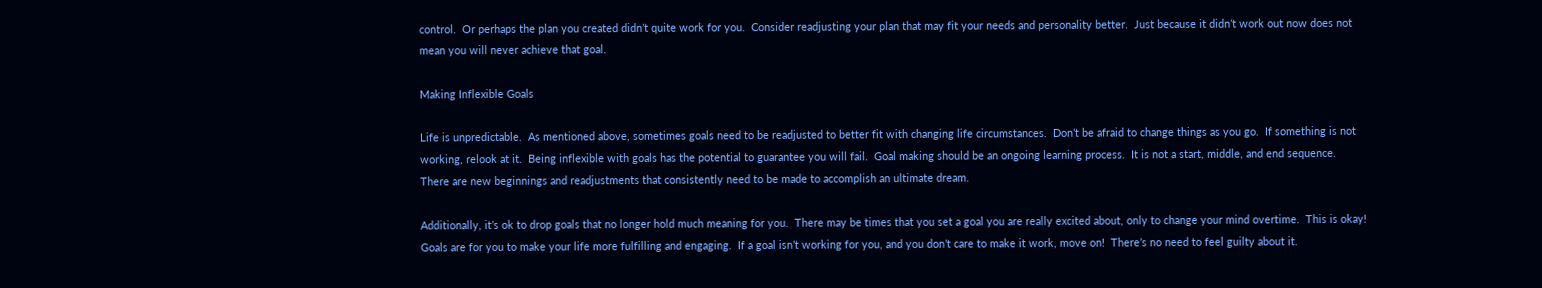control.  Or perhaps the plan you created didn’t quite work for you.  Consider readjusting your plan that may fit your needs and personality better.  Just because it didn’t work out now does not mean you will never achieve that goal.

Making Inflexible Goals

Life is unpredictable.  As mentioned above, sometimes goals need to be readjusted to better fit with changing life circumstances.  Don’t be afraid to change things as you go.  If something is not working, relook at it.  Being inflexible with goals has the potential to guarantee you will fail.  Goal making should be an ongoing learning process.  It is not a start, middle, and end sequence.  There are new beginnings and readjustments that consistently need to be made to accomplish an ultimate dream.

Additionally, it’s ok to drop goals that no longer hold much meaning for you.  There may be times that you set a goal you are really excited about, only to change your mind overtime.  This is okay!  Goals are for you to make your life more fulfilling and engaging.  If a goal isn’t working for you, and you don’t care to make it work, move on!  There’s no need to feel guilty about it.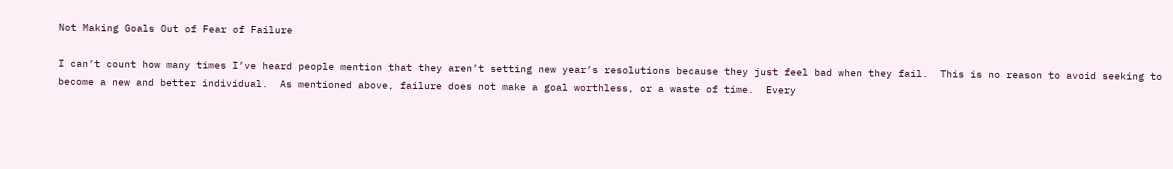Not Making Goals Out of Fear of Failure

I can’t count how many times I’ve heard people mention that they aren’t setting new year’s resolutions because they just feel bad when they fail.  This is no reason to avoid seeking to become a new and better individual.  As mentioned above, failure does not make a goal worthless, or a waste of time.  Every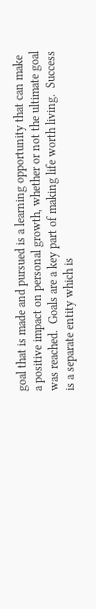goal that is made and pursued is a learning opportunity that can make a positive impact on personal growth, whether or not the ultimate goal was reached.  Goals are a key part of making life worth living.  Success is a separate entity which is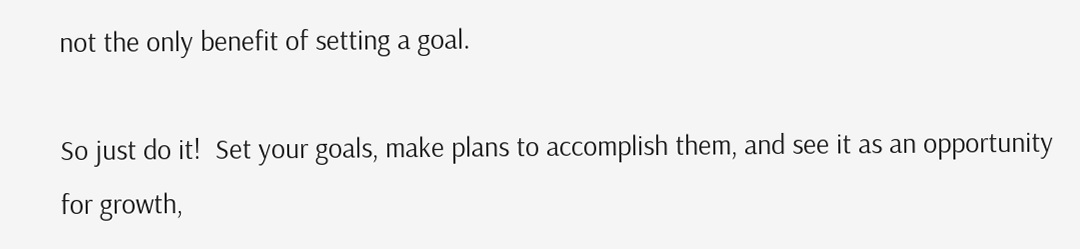not the only benefit of setting a goal.

So just do it!  Set your goals, make plans to accomplish them, and see it as an opportunity for growth,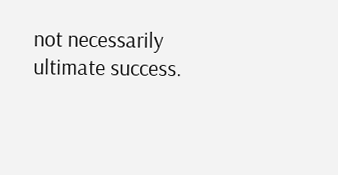not necessarily ultimate success.